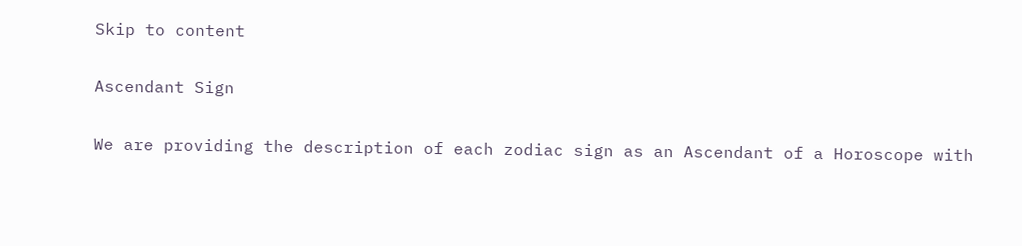Skip to content

Ascendant Sign

We are providing the description of each zodiac sign as an Ascendant of a Horoscope with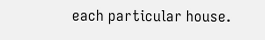each particular house.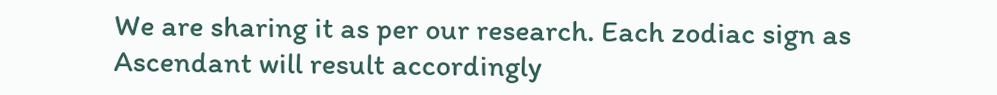We are sharing it as per our research. Each zodiac sign as Ascendant will result accordingly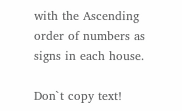with the Ascending order of numbers as signs in each house.

Don`t copy text!